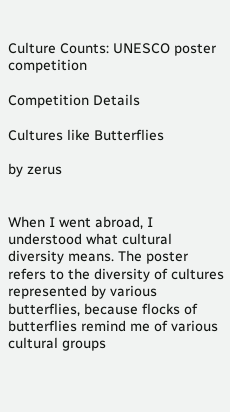Culture Counts: UNESCO poster competition

Competition Details

Cultures like Butterflies

by zerus


When I went abroad, I understood what cultural diversity means. The poster refers to the diversity of cultures represented by various butterflies, because flocks of butterflies remind me of various cultural groups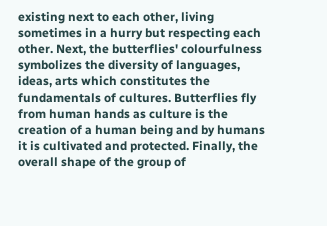existing next to each other, living sometimes in a hurry but respecting each other. Next, the butterflies' colourfulness symbolizes the diversity of languages, ideas, arts which constitutes the fundamentals of cultures. Butterflies fly from human hands as culture is the creation of a human being and by humans it is cultivated and protected. Finally, the overall shape of the group of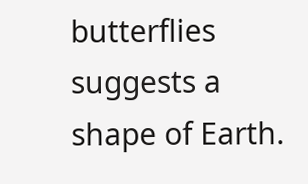butterflies suggests a shape of Earth.